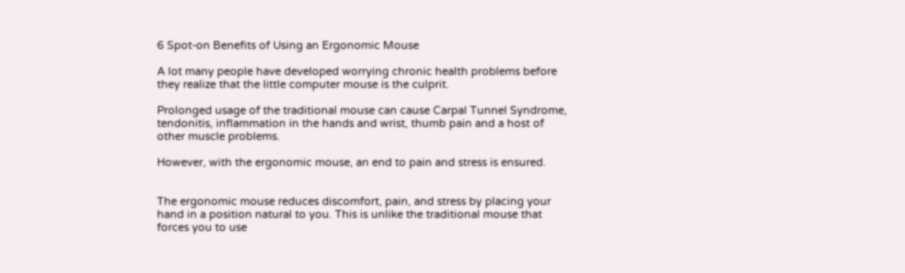6 Spot-on Benefits of Using an Ergonomic Mouse

A lot many people have developed worrying chronic health problems before they realize that the little computer mouse is the culprit.

Prolonged usage of the traditional mouse can cause Carpal Tunnel Syndrome, tendonitis, inflammation in the hands and wrist, thumb pain and a host of other muscle problems.

However, with the ergonomic mouse, an end to pain and stress is ensured.


The ergonomic mouse reduces discomfort, pain, and stress by placing your hand in a position natural to you. This is unlike the traditional mouse that forces you to use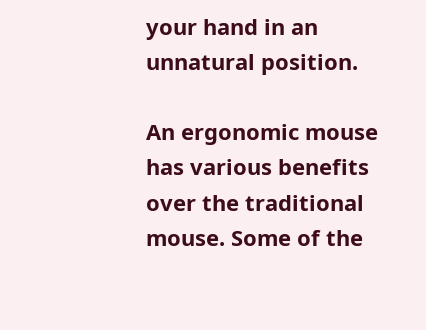your hand in an unnatural position.

An ergonomic mouse has various benefits over the traditional mouse. Some of the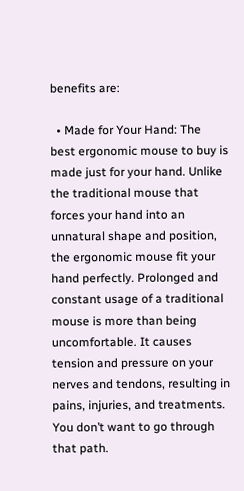benefits are:

  • Made for Your Hand: The best ergonomic mouse to buy is made just for your hand. Unlike the traditional mouse that forces your hand into an unnatural shape and position, the ergonomic mouse fit your hand perfectly. Prolonged and constant usage of a traditional mouse is more than being uncomfortable. It causes tension and pressure on your nerves and tendons, resulting in pains, injuries, and treatments. You don’t want to go through that path.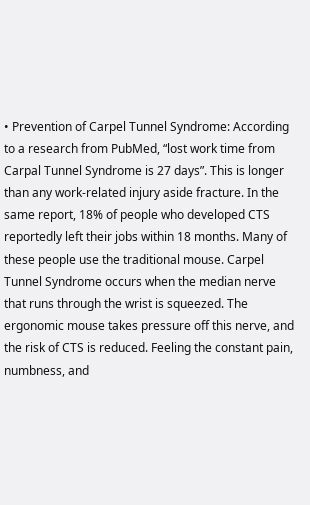• Prevention of Carpel Tunnel Syndrome: According to a research from PubMed, “lost work time from Carpal Tunnel Syndrome is 27 days”. This is longer than any work-related injury aside fracture. In the same report, 18% of people who developed CTS reportedly left their jobs within 18 months. Many of these people use the traditional mouse. Carpel Tunnel Syndrome occurs when the median nerve that runs through the wrist is squeezed. The ergonomic mouse takes pressure off this nerve, and the risk of CTS is reduced. Feeling the constant pain, numbness, and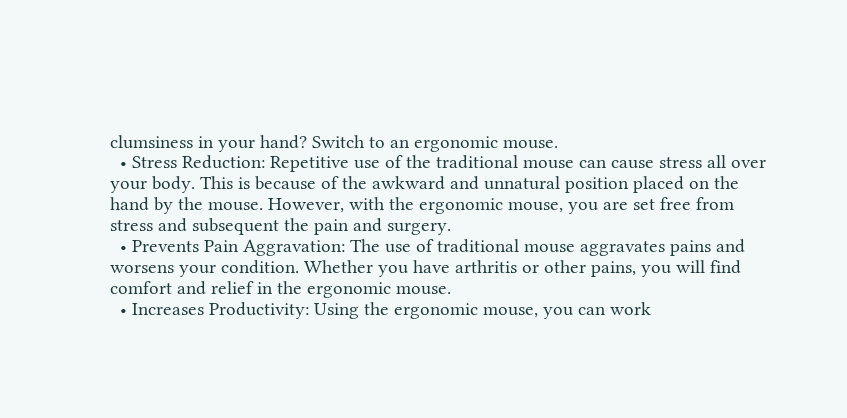clumsiness in your hand? Switch to an ergonomic mouse.
  • Stress Reduction: Repetitive use of the traditional mouse can cause stress all over your body. This is because of the awkward and unnatural position placed on the hand by the mouse. However, with the ergonomic mouse, you are set free from stress and subsequent the pain and surgery.
  • Prevents Pain Aggravation: The use of traditional mouse aggravates pains and worsens your condition. Whether you have arthritis or other pains, you will find comfort and relief in the ergonomic mouse.
  • Increases Productivity: Using the ergonomic mouse, you can work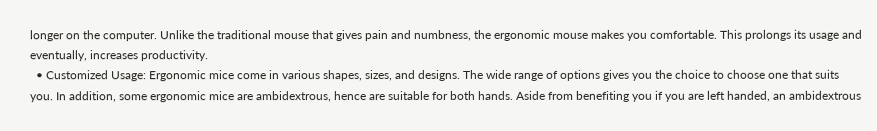longer on the computer. Unlike the traditional mouse that gives pain and numbness, the ergonomic mouse makes you comfortable. This prolongs its usage and eventually, increases productivity.
  • Customized Usage: Ergonomic mice come in various shapes, sizes, and designs. The wide range of options gives you the choice to choose one that suits you. In addition, some ergonomic mice are ambidextrous, hence are suitable for both hands. Aside from benefiting you if you are left handed, an ambidextrous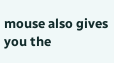mouse also gives you the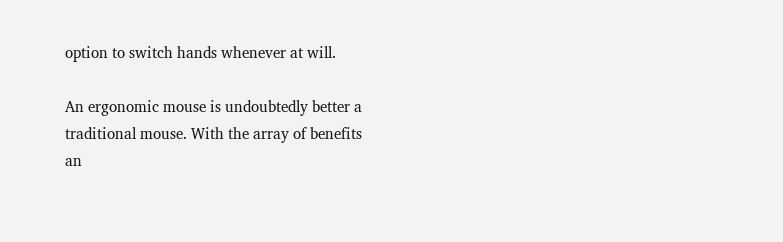option to switch hands whenever at will.

An ergonomic mouse is undoubtedly better a traditional mouse. With the array of benefits an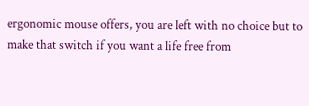ergonomic mouse offers, you are left with no choice but to make that switch if you want a life free from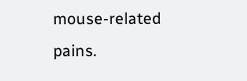mouse-related pains.